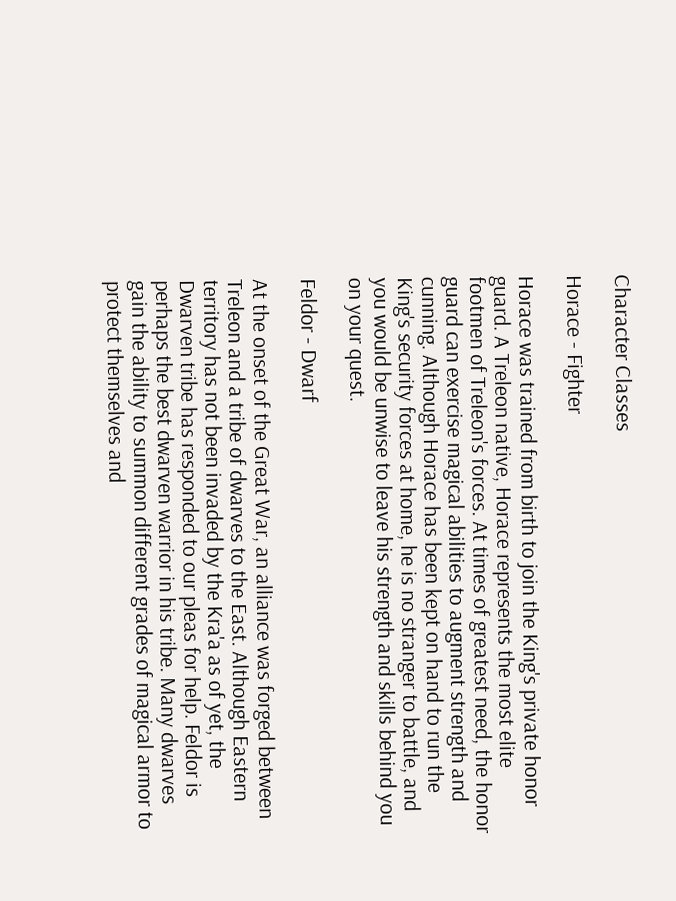Character Classes

Horace - Fighter

Horace was trained from birth to join the King's private honor guard. A Treleon native, Horace represents the most elite footmen of Treleon's forces. At times of greatest need, the honor guard can exercise magical abilities to augment strength and cunning. Although Horace has been kept on hand to run the King's security forces at home, he is no stranger to battle, and you would be unwise to leave his strength and skills behind you on your quest.

Feldor - Dwarf

At the onset of the Great War, an alliance was forged between Treleon and a tribe of dwarves to the East. Although Eastern territory has not been invaded by the Kra'a as of yet, the Dwarven tribe has responded to our pleas for help. Feldor is perhaps the best dwarven warrior in his tribe. Many dwarves gain the ability to summon different grades of magical armor to protect themselves and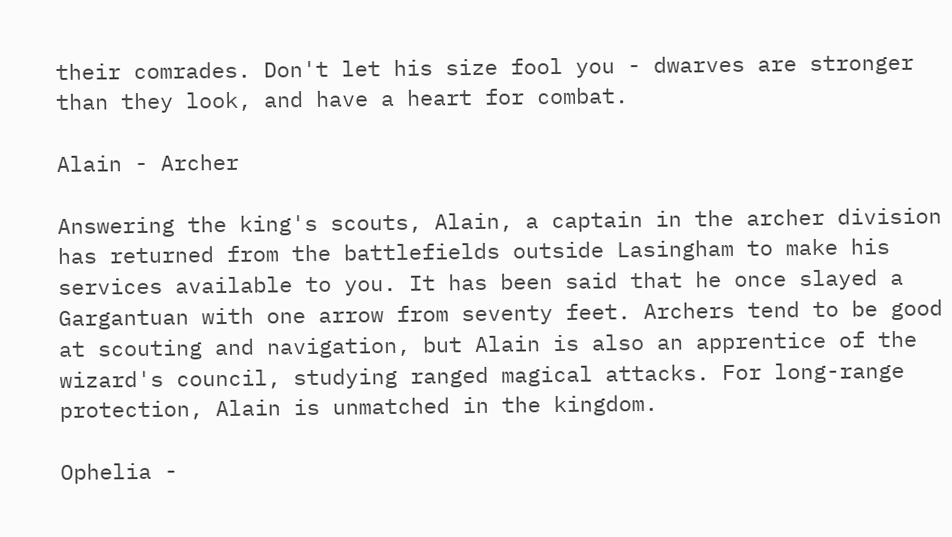their comrades. Don't let his size fool you - dwarves are stronger than they look, and have a heart for combat.

Alain - Archer

Answering the king's scouts, Alain, a captain in the archer division has returned from the battlefields outside Lasingham to make his services available to you. It has been said that he once slayed a Gargantuan with one arrow from seventy feet. Archers tend to be good at scouting and navigation, but Alain is also an apprentice of the wizard's council, studying ranged magical attacks. For long-range protection, Alain is unmatched in the kingdom.

Ophelia -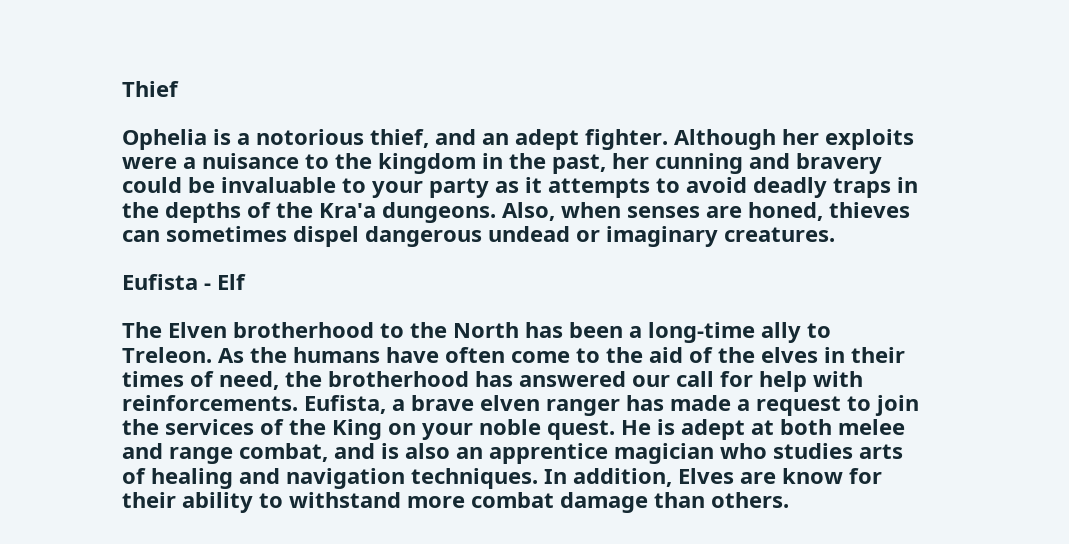Thief

Ophelia is a notorious thief, and an adept fighter. Although her exploits were a nuisance to the kingdom in the past, her cunning and bravery could be invaluable to your party as it attempts to avoid deadly traps in the depths of the Kra'a dungeons. Also, when senses are honed, thieves can sometimes dispel dangerous undead or imaginary creatures.

Eufista - Elf

The Elven brotherhood to the North has been a long-time ally to Treleon. As the humans have often come to the aid of the elves in their times of need, the brotherhood has answered our call for help with reinforcements. Eufista, a brave elven ranger has made a request to join the services of the King on your noble quest. He is adept at both melee and range combat, and is also an apprentice magician who studies arts of healing and navigation techniques. In addition, Elves are know for their ability to withstand more combat damage than others.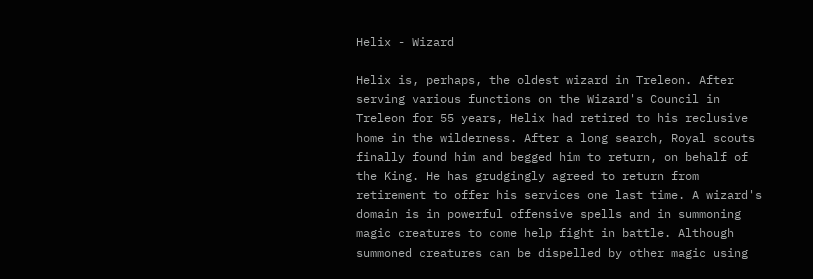Helix - Wizard

Helix is, perhaps, the oldest wizard in Treleon. After serving various functions on the Wizard's Council in Treleon for 55 years, Helix had retired to his reclusive home in the wilderness. After a long search, Royal scouts finally found him and begged him to return, on behalf of the King. He has grudgingly agreed to return from retirement to offer his services one last time. A wizard's domain is in powerful offensive spells and in summoning magic creatures to come help fight in battle. Although summoned creatures can be dispelled by other magic using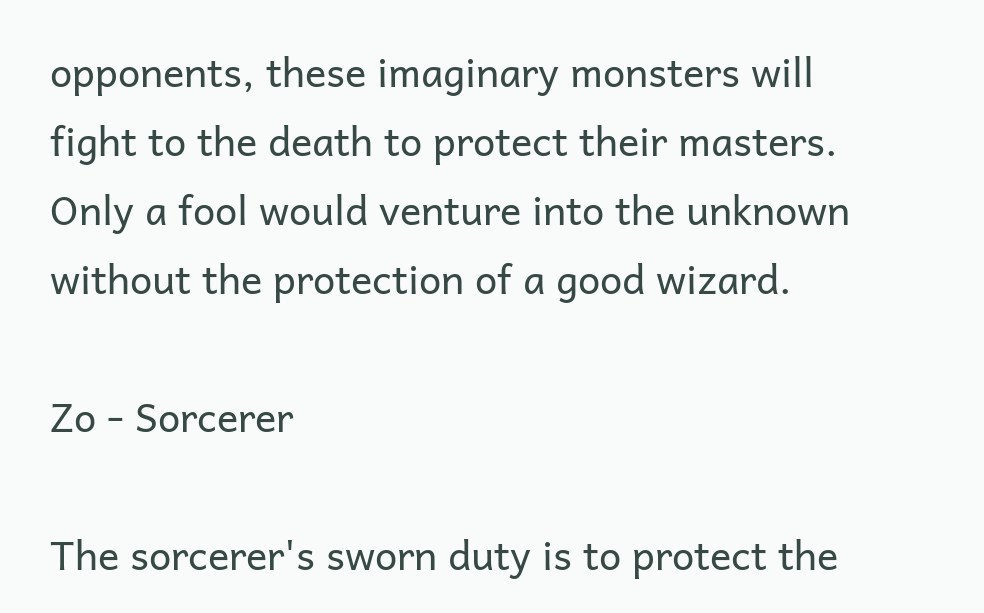opponents, these imaginary monsters will fight to the death to protect their masters. Only a fool would venture into the unknown without the protection of a good wizard.

Zo - Sorcerer

The sorcerer's sworn duty is to protect the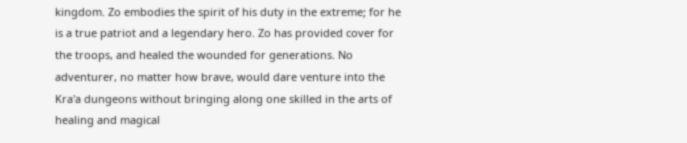kingdom. Zo embodies the spirit of his duty in the extreme; for he is a true patriot and a legendary hero. Zo has provided cover for the troops, and healed the wounded for generations. No adventurer, no matter how brave, would dare venture into the Kra'a dungeons without bringing along one skilled in the arts of healing and magical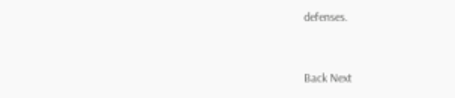defenses.


Back Next